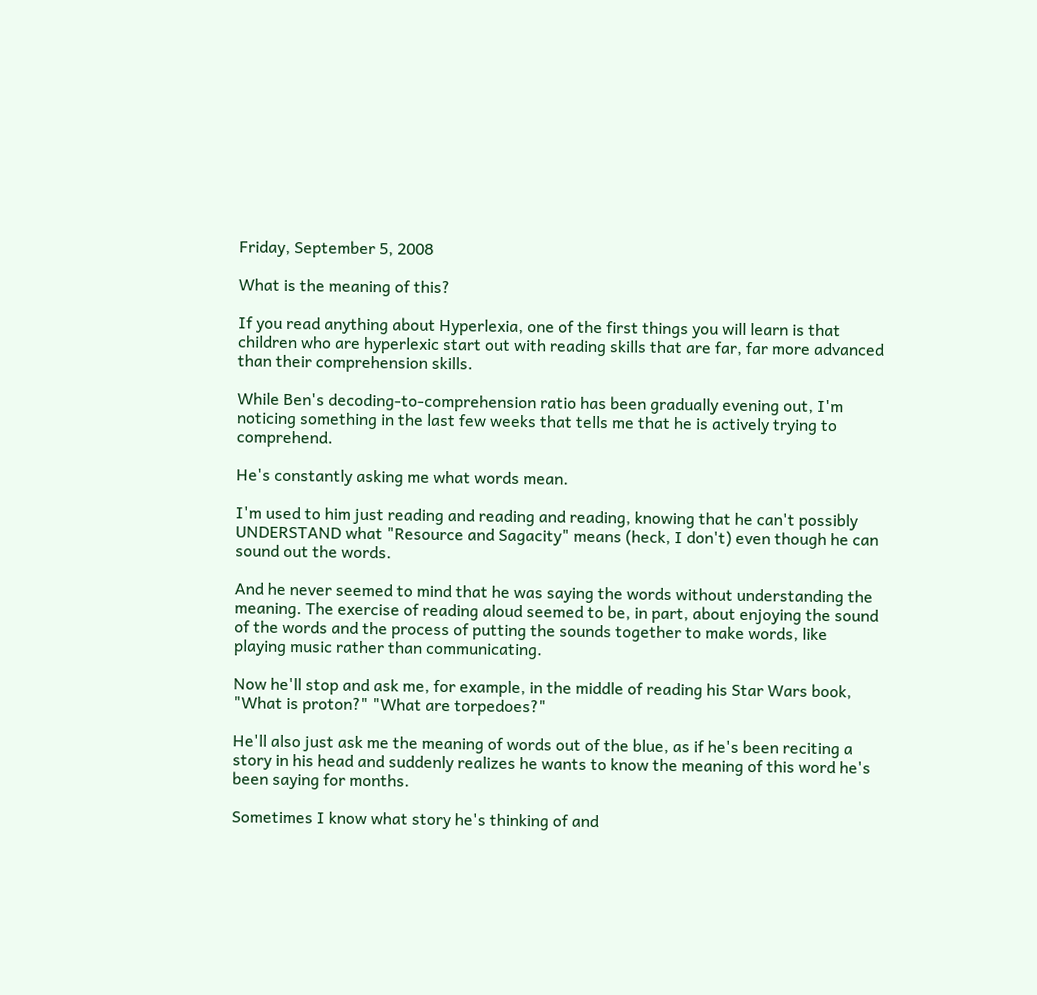Friday, September 5, 2008

What is the meaning of this?

If you read anything about Hyperlexia, one of the first things you will learn is that children who are hyperlexic start out with reading skills that are far, far more advanced than their comprehension skills.

While Ben's decoding-to-comprehension ratio has been gradually evening out, I'm noticing something in the last few weeks that tells me that he is actively trying to comprehend.

He's constantly asking me what words mean.

I'm used to him just reading and reading and reading, knowing that he can't possibly UNDERSTAND what "Resource and Sagacity" means (heck, I don't) even though he can sound out the words.

And he never seemed to mind that he was saying the words without understanding the meaning. The exercise of reading aloud seemed to be, in part, about enjoying the sound of the words and the process of putting the sounds together to make words, like playing music rather than communicating.

Now he'll stop and ask me, for example, in the middle of reading his Star Wars book, "What is proton?" "What are torpedoes?"

He'll also just ask me the meaning of words out of the blue, as if he's been reciting a story in his head and suddenly realizes he wants to know the meaning of this word he's been saying for months.

Sometimes I know what story he's thinking of and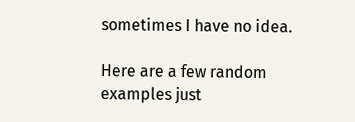sometimes I have no idea.

Here are a few random examples just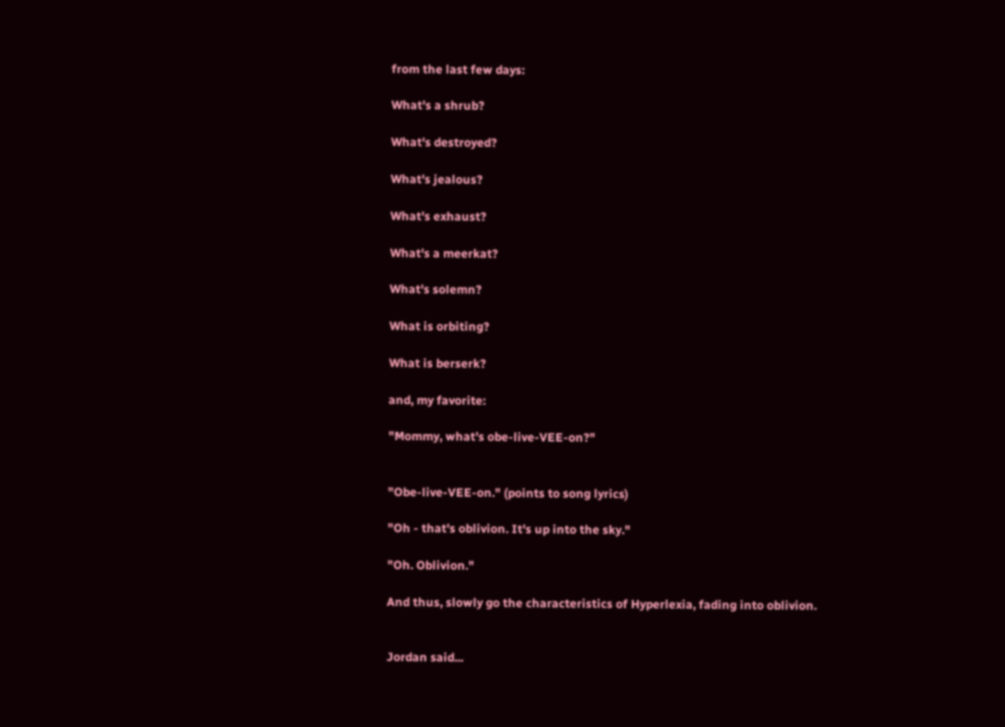from the last few days:

What's a shrub?

What's destroyed?

What's jealous?

What's exhaust?

What's a meerkat?

What's solemn?

What is orbiting?

What is berserk?

and, my favorite:

"Mommy, what's obe-live-VEE-on?"


"Obe-live-VEE-on." (points to song lyrics)

"Oh - that's oblivion. It's up into the sky."

"Oh. Oblivion."

And thus, slowly go the characteristics of Hyperlexia, fading into oblivion.


Jordan said...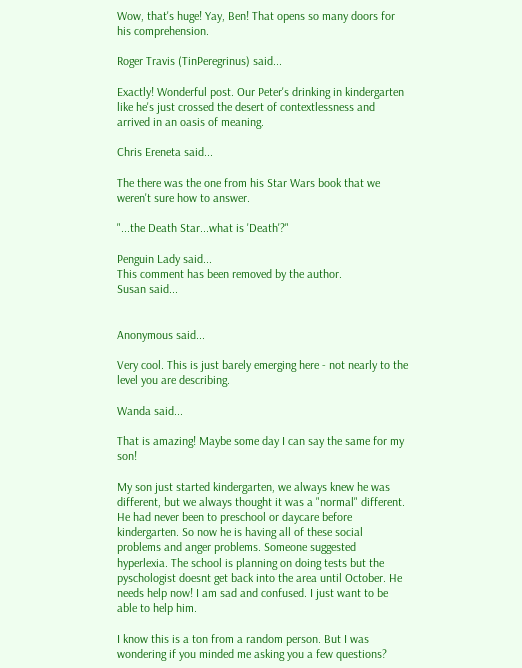Wow, that's huge! Yay, Ben! That opens so many doors for his comprehension.

Roger Travis (TinPeregrinus) said...

Exactly! Wonderful post. Our Peter's drinking in kindergarten like he's just crossed the desert of contextlessness and arrived in an oasis of meaning.

Chris Ereneta said...

The there was the one from his Star Wars book that we weren't sure how to answer.

"...the Death Star...what is 'Death'?"

Penguin Lady said...
This comment has been removed by the author.
Susan said...


Anonymous said...

Very cool. This is just barely emerging here - not nearly to the level you are describing.

Wanda said...

That is amazing! Maybe some day I can say the same for my son!

My son just started kindergarten, we always knew he was different, but we always thought it was a "normal" different. He had never been to preschool or daycare before kindergarten. So now he is having all of these social problems and anger problems. Someone suggested hyperlexia. The school is planning on doing tests but the pyschologist doesnt get back into the area until October. He needs help now! I am sad and confused. I just want to be able to help him.

I know this is a ton from a random person. But I was wondering if you minded me asking you a few questions?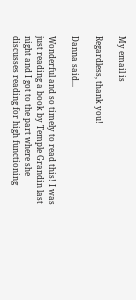My email is

Regardless, thank you!

Danna said...

Wonderful and so timely to read this! I was just reading a book by Temple Grandin last night and I got to the part where she discusses reading for high functioning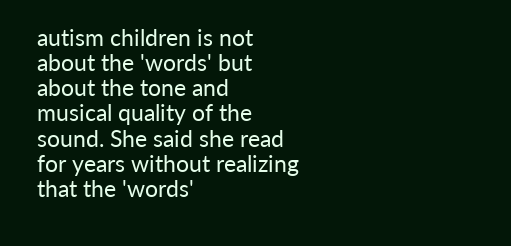autism children is not about the 'words' but about the tone and musical quality of the sound. She said she read for years without realizing that the 'words'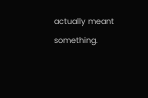actually meant something.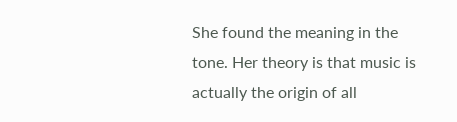She found the meaning in the tone. Her theory is that music is actually the origin of all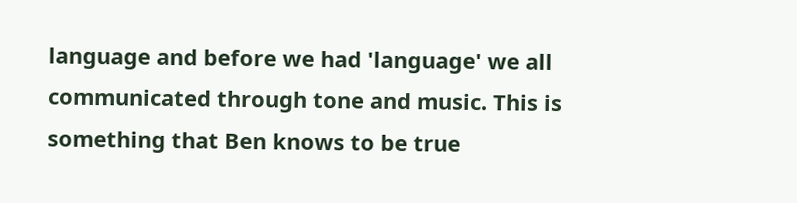language and before we had 'language' we all communicated through tone and music. This is something that Ben knows to be true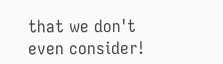that we don't even consider!